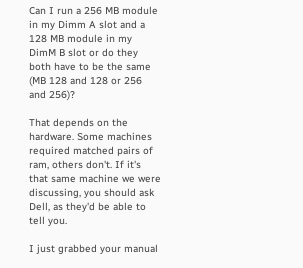Can I run a 256 MB module in my Dimm A slot and a 128 MB module in my DimM B slot or do they both have to be the same (MB 128 and 128 or 256 and 256)?

That depends on the hardware. Some machines required matched pairs of ram, others don't. If it's that same machine we were discussing, you should ask Dell, as they'd be able to tell you.

I just grabbed your manual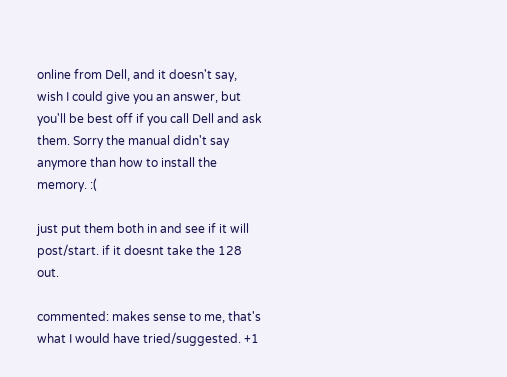online from Dell, and it doesn't say, wish I could give you an answer, but you'll be best off if you call Dell and ask them. Sorry the manual didn't say anymore than how to install the memory. :(

just put them both in and see if it will post/start. if it doesnt take the 128 out.

commented: makes sense to me, that's what I would have tried/suggested. +1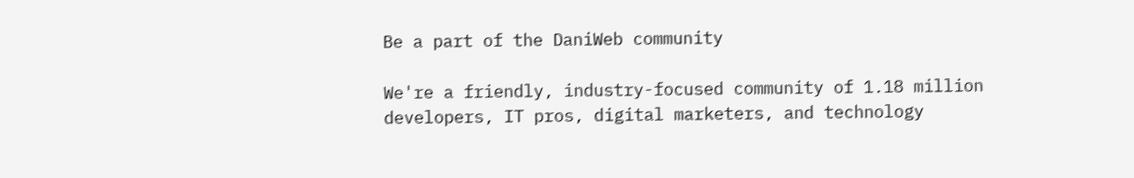Be a part of the DaniWeb community

We're a friendly, industry-focused community of 1.18 million developers, IT pros, digital marketers, and technology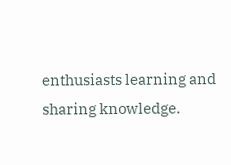enthusiasts learning and sharing knowledge.